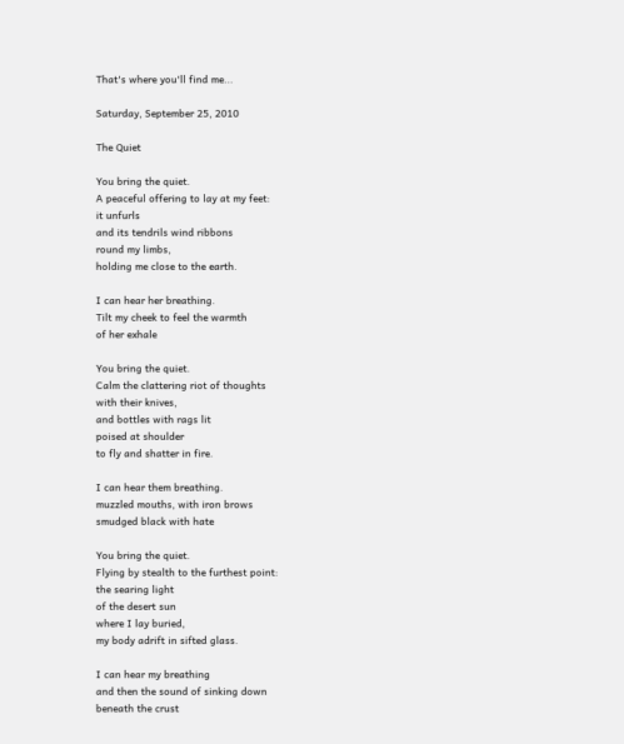That's where you'll find me...

Saturday, September 25, 2010

The Quiet

You bring the quiet.
A peaceful offering to lay at my feet:
it unfurls
and its tendrils wind ribbons
round my limbs,
holding me close to the earth.

I can hear her breathing.
Tilt my cheek to feel the warmth
of her exhale

You bring the quiet.
Calm the clattering riot of thoughts
with their knives,
and bottles with rags lit
poised at shoulder
to fly and shatter in fire.

I can hear them breathing.
muzzled mouths, with iron brows
smudged black with hate

You bring the quiet.
Flying by stealth to the furthest point:
the searing light
of the desert sun
where I lay buried,
my body adrift in sifted glass.

I can hear my breathing
and then the sound of sinking down
beneath the crust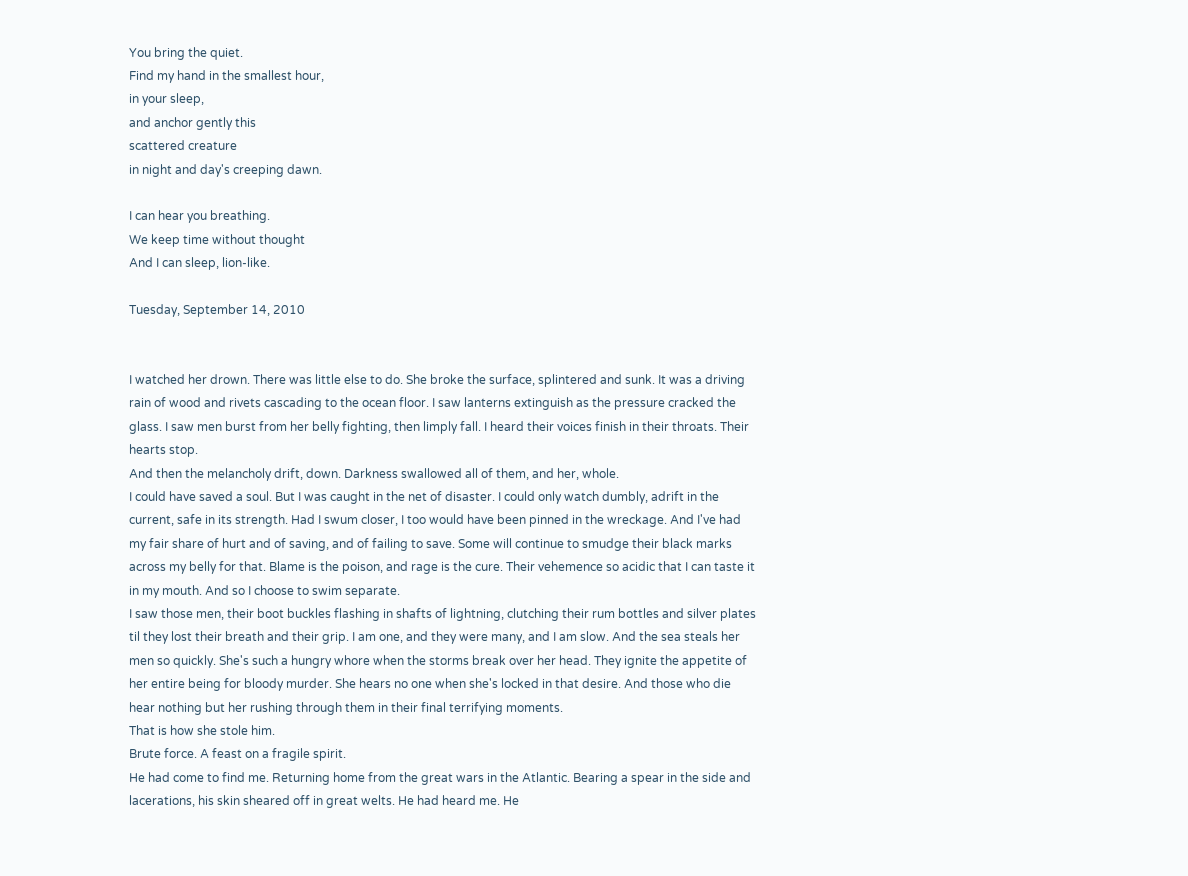You bring the quiet.
Find my hand in the smallest hour,
in your sleep,
and anchor gently this
scattered creature
in night and day's creeping dawn.

I can hear you breathing.
We keep time without thought
And I can sleep, lion-like.

Tuesday, September 14, 2010


I watched her drown. There was little else to do. She broke the surface, splintered and sunk. It was a driving rain of wood and rivets cascading to the ocean floor. I saw lanterns extinguish as the pressure cracked the glass. I saw men burst from her belly fighting, then limply fall. I heard their voices finish in their throats. Their hearts stop.
And then the melancholy drift, down. Darkness swallowed all of them, and her, whole.
I could have saved a soul. But I was caught in the net of disaster. I could only watch dumbly, adrift in the current, safe in its strength. Had I swum closer, I too would have been pinned in the wreckage. And I've had my fair share of hurt and of saving, and of failing to save. Some will continue to smudge their black marks across my belly for that. Blame is the poison, and rage is the cure. Their vehemence so acidic that I can taste it in my mouth. And so I choose to swim separate.
I saw those men, their boot buckles flashing in shafts of lightning, clutching their rum bottles and silver plates til they lost their breath and their grip. I am one, and they were many, and I am slow. And the sea steals her men so quickly. She's such a hungry whore when the storms break over her head. They ignite the appetite of her entire being for bloody murder. She hears no one when she's locked in that desire. And those who die hear nothing but her rushing through them in their final terrifying moments.
That is how she stole him.
Brute force. A feast on a fragile spirit.
He had come to find me. Returning home from the great wars in the Atlantic. Bearing a spear in the side and lacerations, his skin sheared off in great welts. He had heard me. He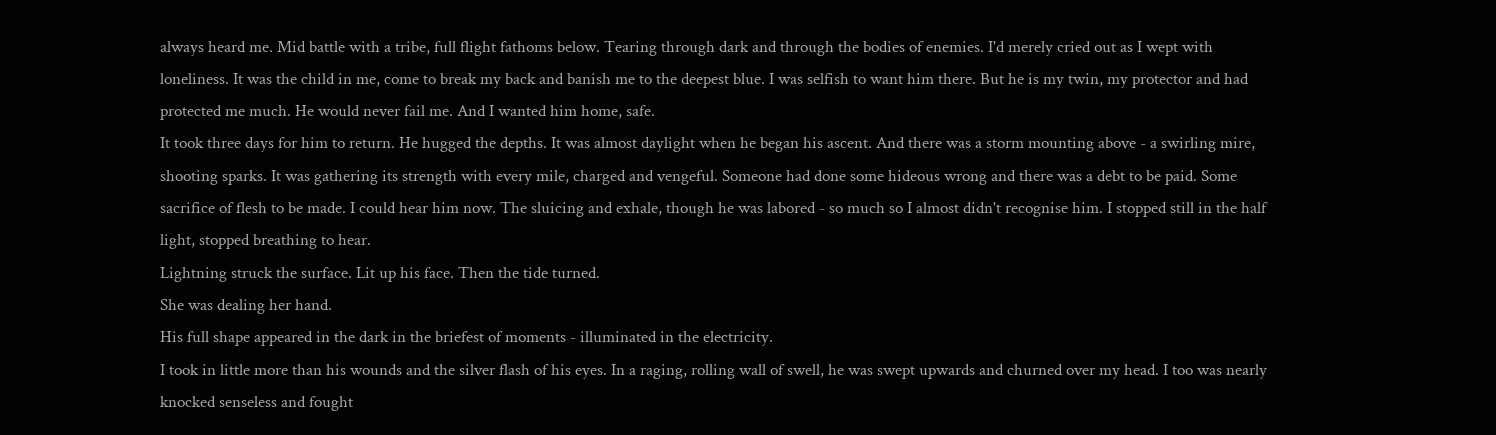always heard me. Mid battle with a tribe, full flight fathoms below. Tearing through dark and through the bodies of enemies. I'd merely cried out as I wept with loneliness. It was the child in me, come to break my back and banish me to the deepest blue. I was selfish to want him there. But he is my twin, my protector and had protected me much. He would never fail me. And I wanted him home, safe.
It took three days for him to return. He hugged the depths. It was almost daylight when he began his ascent. And there was a storm mounting above - a swirling mire, shooting sparks. It was gathering its strength with every mile, charged and vengeful. Someone had done some hideous wrong and there was a debt to be paid. Some sacrifice of flesh to be made. I could hear him now. The sluicing and exhale, though he was labored - so much so I almost didn't recognise him. I stopped still in the half light, stopped breathing to hear.
Lightning struck the surface. Lit up his face. Then the tide turned.
She was dealing her hand.
His full shape appeared in the dark in the briefest of moments - illuminated in the electricity.
I took in little more than his wounds and the silver flash of his eyes. In a raging, rolling wall of swell, he was swept upwards and churned over my head. I too was nearly knocked senseless and fought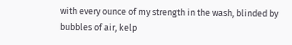with every ounce of my strength in the wash, blinded by bubbles of air, kelp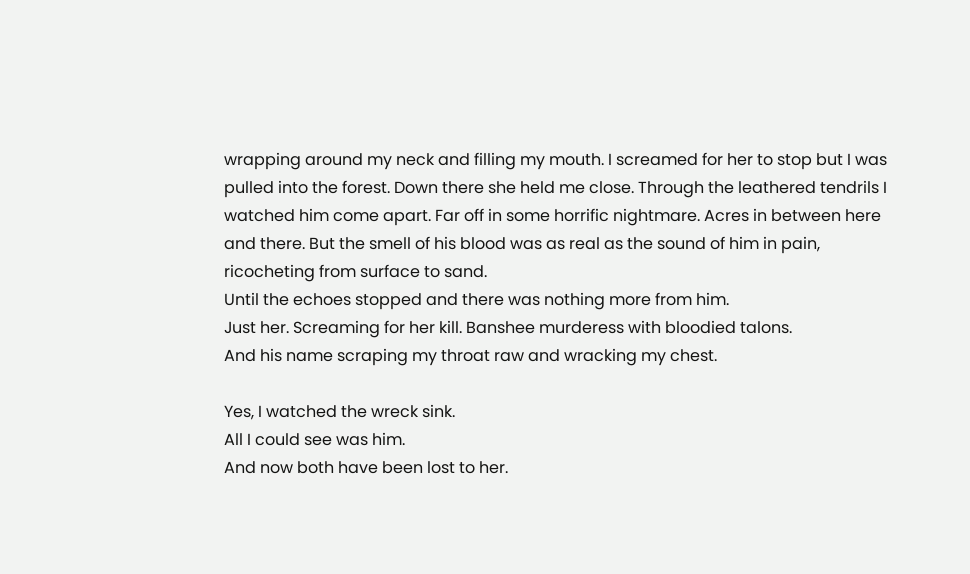wrapping around my neck and filling my mouth. I screamed for her to stop but I was pulled into the forest. Down there she held me close. Through the leathered tendrils I watched him come apart. Far off in some horrific nightmare. Acres in between here and there. But the smell of his blood was as real as the sound of him in pain, ricocheting from surface to sand.
Until the echoes stopped and there was nothing more from him.
Just her. Screaming for her kill. Banshee murderess with bloodied talons.
And his name scraping my throat raw and wracking my chest.

Yes, I watched the wreck sink.
All I could see was him.
And now both have been lost to her.